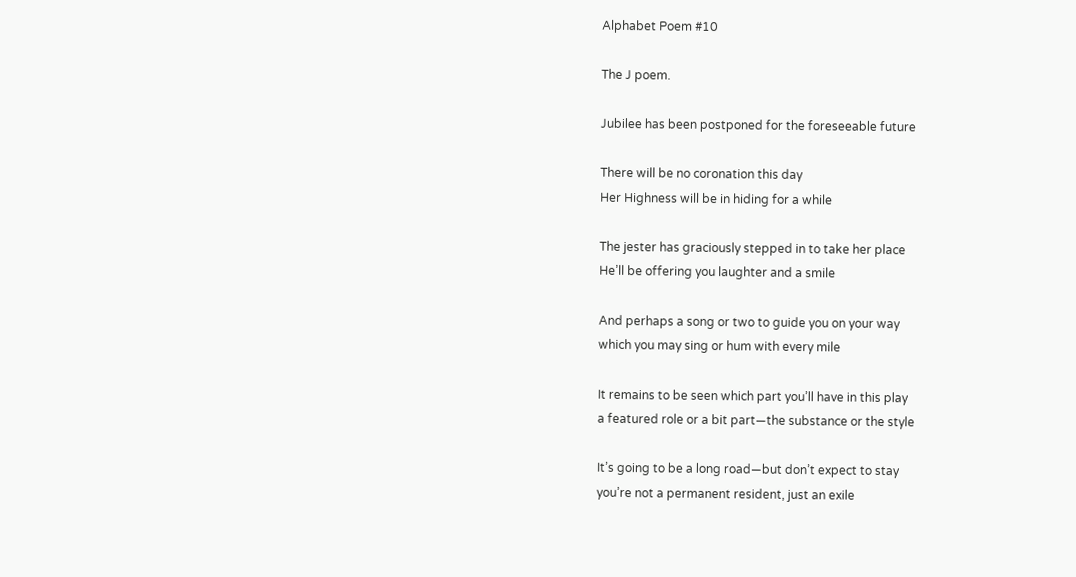Alphabet Poem #10

The J poem.

Jubilee has been postponed for the foreseeable future

There will be no coronation this day
Her Highness will be in hiding for a while

The jester has graciously stepped in to take her place
He’ll be offering you laughter and a smile

And perhaps a song or two to guide you on your way
which you may sing or hum with every mile

It remains to be seen which part you’ll have in this play
a featured role or a bit part—the substance or the style

It’s going to be a long road—but don’t expect to stay
you’re not a permanent resident, just an exile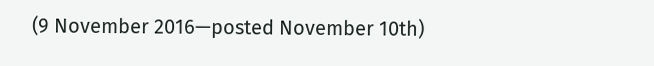(9 November 2016—posted November 10th)